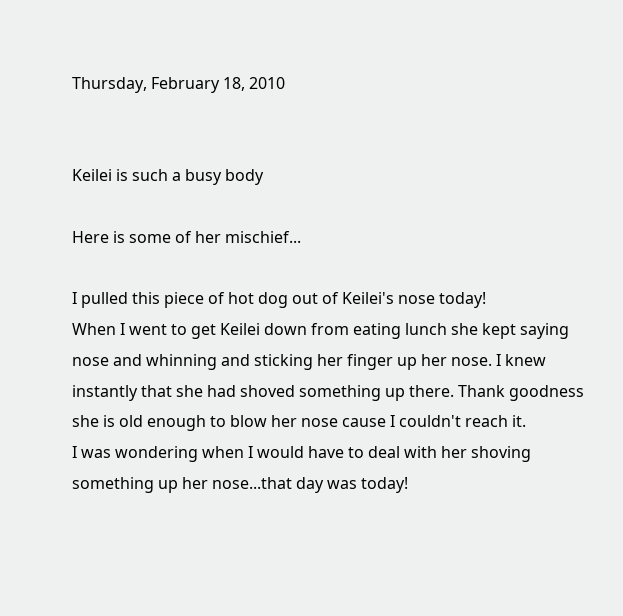Thursday, February 18, 2010


Keilei is such a busy body

Here is some of her mischief...

I pulled this piece of hot dog out of Keilei's nose today!
When I went to get Keilei down from eating lunch she kept saying nose and whinning and sticking her finger up her nose. I knew instantly that she had shoved something up there. Thank goodness she is old enough to blow her nose cause I couldn't reach it.
I was wondering when I would have to deal with her shoving something up her nose...that day was today!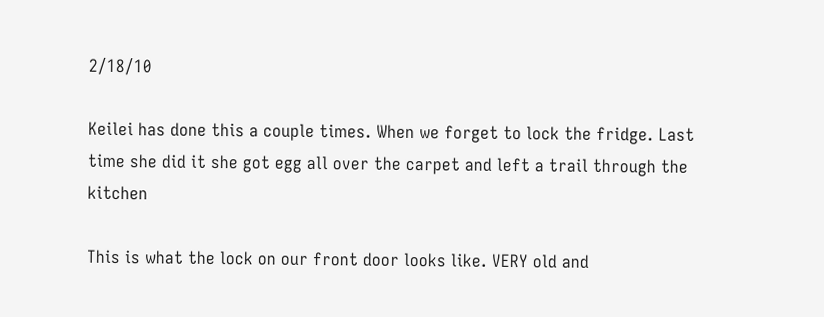2/18/10

Keilei has done this a couple times. When we forget to lock the fridge. Last time she did it she got egg all over the carpet and left a trail through the kitchen

This is what the lock on our front door looks like. VERY old and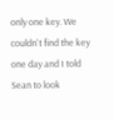only one key. We couldn't find the key one day and I told Sean to look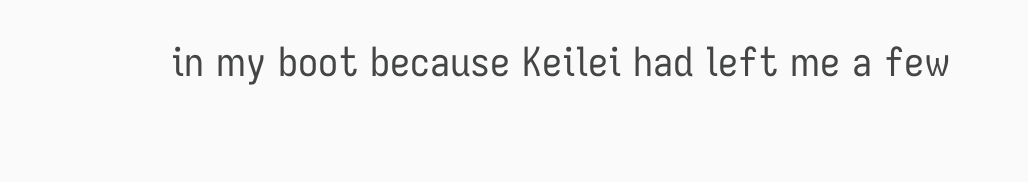in my boot because Keilei had left me a few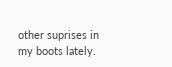other suprises in my boots lately.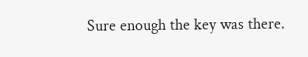Sure enough the key was there.